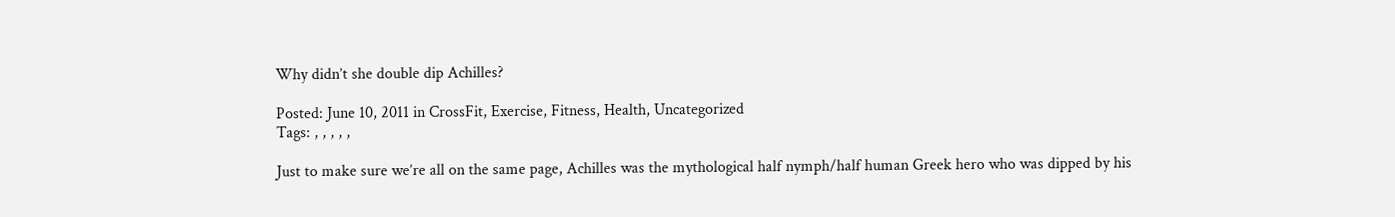Why didn’t she double dip Achilles?

Posted: June 10, 2011 in CrossFit, Exercise, Fitness, Health, Uncategorized
Tags: , , , , ,

Just to make sure we’re all on the same page, Achilles was the mythological half nymph/half human Greek hero who was dipped by his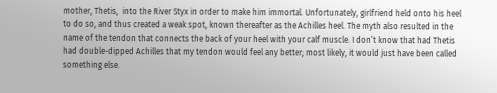mother, Thetis,  into the River Styx in order to make him immortal. Unfortunately, girlfriend held onto his heel to do so, and thus created a weak spot, known thereafter as the Achilles heel. The myth also resulted in the name of the tendon that connects the back of your heel with your calf muscle. I don’t know that had Thetis had double-dipped Achilles that my tendon would feel any better; most likely, it would just have been called something else.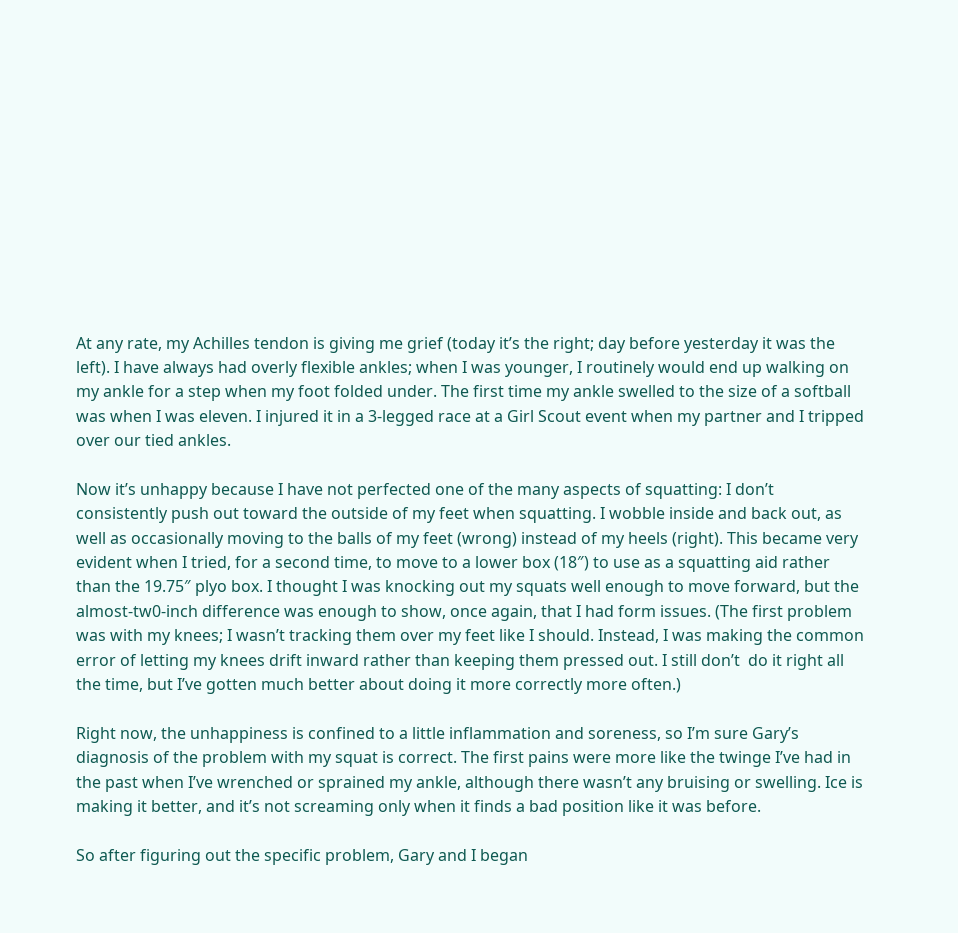At any rate, my Achilles tendon is giving me grief (today it’s the right; day before yesterday it was the left). I have always had overly flexible ankles; when I was younger, I routinely would end up walking on my ankle for a step when my foot folded under. The first time my ankle swelled to the size of a softball was when I was eleven. I injured it in a 3-legged race at a Girl Scout event when my partner and I tripped over our tied ankles.

Now it’s unhappy because I have not perfected one of the many aspects of squatting: I don’t consistently push out toward the outside of my feet when squatting. I wobble inside and back out, as well as occasionally moving to the balls of my feet (wrong) instead of my heels (right). This became very evident when I tried, for a second time, to move to a lower box (18″) to use as a squatting aid rather than the 19.75″ plyo box. I thought I was knocking out my squats well enough to move forward, but the almost-tw0-inch difference was enough to show, once again, that I had form issues. (The first problem was with my knees; I wasn’t tracking them over my feet like I should. Instead, I was making the common error of letting my knees drift inward rather than keeping them pressed out. I still don’t  do it right all the time, but I’ve gotten much better about doing it more correctly more often.)

Right now, the unhappiness is confined to a little inflammation and soreness, so I’m sure Gary’s diagnosis of the problem with my squat is correct. The first pains were more like the twinge I’ve had in the past when I’ve wrenched or sprained my ankle, although there wasn’t any bruising or swelling. Ice is making it better, and it’s not screaming only when it finds a bad position like it was before.

So after figuring out the specific problem, Gary and I began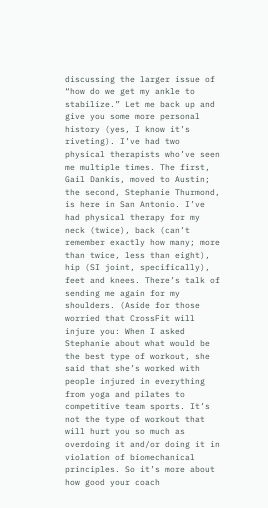discussing the larger issue of “how do we get my ankle to stabilize.” Let me back up and give you some more personal history (yes, I know it’s riveting). I’ve had two physical therapists who’ve seen me multiple times. The first, Gail Dankis, moved to Austin; the second, Stephanie Thurmond, is here in San Antonio. I’ve had physical therapy for my neck (twice), back (can’t remember exactly how many; more than twice, less than eight), hip (SI joint, specifically), feet and knees. There’s talk of sending me again for my shoulders. (Aside for those worried that CrossFit will injure you: When I asked Stephanie about what would be the best type of workout, she said that she’s worked with people injured in everything from yoga and pilates to competitive team sports. It’s not the type of workout that will hurt you so much as overdoing it and/or doing it in violation of biomechanical principles. So it’s more about how good your coach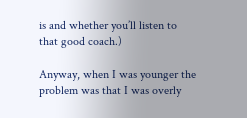is and whether you’ll listen to that good coach.)

Anyway, when I was younger the problem was that I was overly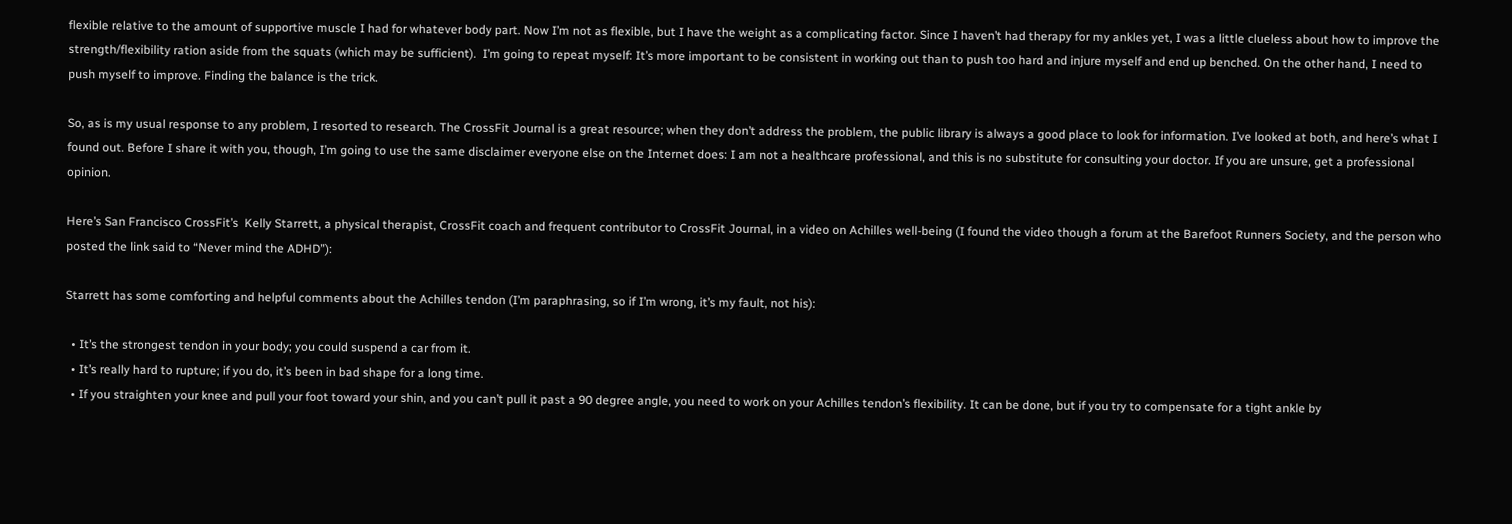flexible relative to the amount of supportive muscle I had for whatever body part. Now I’m not as flexible, but I have the weight as a complicating factor. Since I haven’t had therapy for my ankles yet, I was a little clueless about how to improve the strength/flexibility ration aside from the squats (which may be sufficient).  I’m going to repeat myself: It’s more important to be consistent in working out than to push too hard and injure myself and end up benched. On the other hand, I need to push myself to improve. Finding the balance is the trick.

So, as is my usual response to any problem, I resorted to research. The CrossFit Journal is a great resource; when they don’t address the problem, the public library is always a good place to look for information. I’ve looked at both, and here’s what I found out. Before I share it with you, though, I’m going to use the same disclaimer everyone else on the Internet does: I am not a healthcare professional, and this is no substitute for consulting your doctor. If you are unsure, get a professional opinion.

Here’s San Francisco CrossFit’s  Kelly Starrett, a physical therapist, CrossFit coach and frequent contributor to CrossFit Journal, in a video on Achilles well-being (I found the video though a forum at the Barefoot Runners Society, and the person who posted the link said to “Never mind the ADHD”):

Starrett has some comforting and helpful comments about the Achilles tendon (I’m paraphrasing, so if I’m wrong, it’s my fault, not his):

  • It’s the strongest tendon in your body; you could suspend a car from it.
  • It’s really hard to rupture; if you do, it’s been in bad shape for a long time.
  • If you straighten your knee and pull your foot toward your shin, and you can’t pull it past a 90 degree angle, you need to work on your Achilles tendon’s flexibility. It can be done, but if you try to compensate for a tight ankle by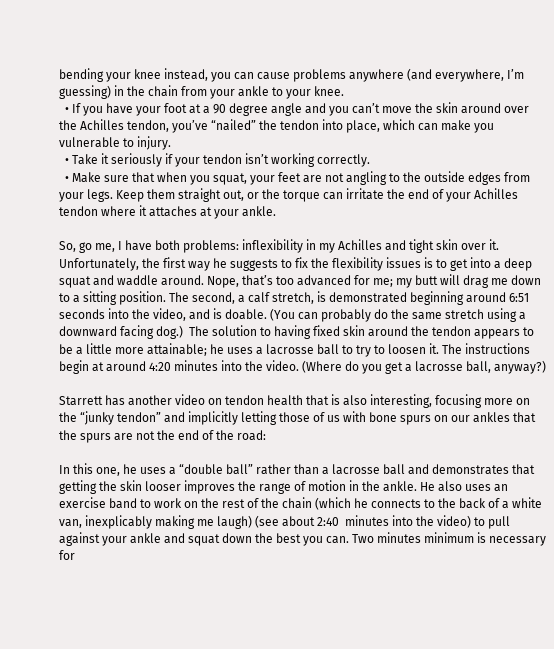bending your knee instead, you can cause problems anywhere (and everywhere, I’m guessing) in the chain from your ankle to your knee.
  • If you have your foot at a 90 degree angle and you can’t move the skin around over the Achilles tendon, you’ve “nailed” the tendon into place, which can make you vulnerable to injury.
  • Take it seriously if your tendon isn’t working correctly.
  • Make sure that when you squat, your feet are not angling to the outside edges from your legs. Keep them straight out, or the torque can irritate the end of your Achilles tendon where it attaches at your ankle.

So, go me, I have both problems: inflexibility in my Achilles and tight skin over it. Unfortunately, the first way he suggests to fix the flexibility issues is to get into a deep squat and waddle around. Nope, that’s too advanced for me; my butt will drag me down to a sitting position. The second, a calf stretch, is demonstrated beginning around 6:51 seconds into the video, and is doable. (You can probably do the same stretch using a downward facing dog.)  The solution to having fixed skin around the tendon appears to be a little more attainable; he uses a lacrosse ball to try to loosen it. The instructions begin at around 4:20 minutes into the video. (Where do you get a lacrosse ball, anyway?)

Starrett has another video on tendon health that is also interesting, focusing more on the “junky tendon” and implicitly letting those of us with bone spurs on our ankles that the spurs are not the end of the road:

In this one, he uses a “double ball” rather than a lacrosse ball and demonstrates that getting the skin looser improves the range of motion in the ankle. He also uses an exercise band to work on the rest of the chain (which he connects to the back of a white van, inexplicably making me laugh) (see about 2:40  minutes into the video) to pull against your ankle and squat down the best you can. Two minutes minimum is necessary for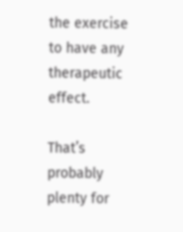the exercise to have any therapeutic effect.

That’s probably plenty for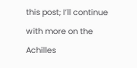this post; I’ll continue with more on the Achilles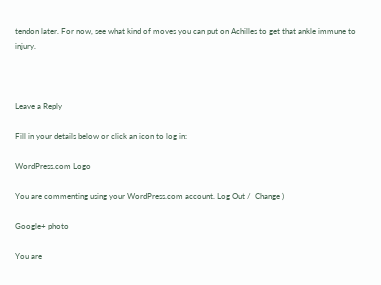tendon later. For now, see what kind of moves you can put on Achilles to get that ankle immune to injury.



Leave a Reply

Fill in your details below or click an icon to log in:

WordPress.com Logo

You are commenting using your WordPress.com account. Log Out /  Change )

Google+ photo

You are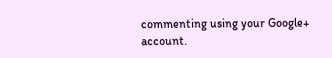commenting using your Google+ account.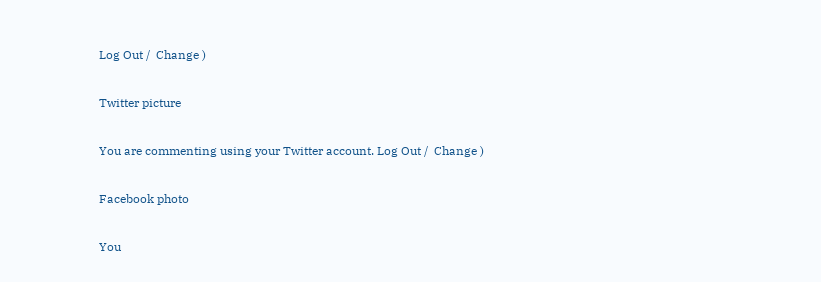Log Out /  Change )

Twitter picture

You are commenting using your Twitter account. Log Out /  Change )

Facebook photo

You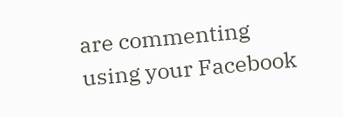are commenting using your Facebook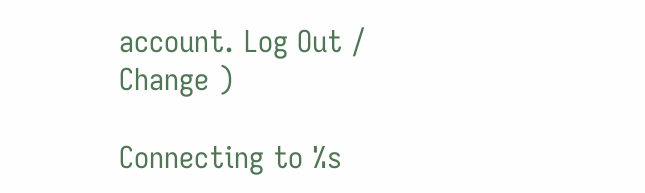account. Log Out /  Change )

Connecting to %s